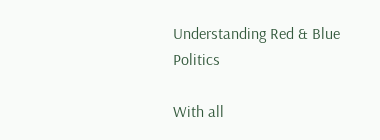Understanding Red & Blue Politics

With all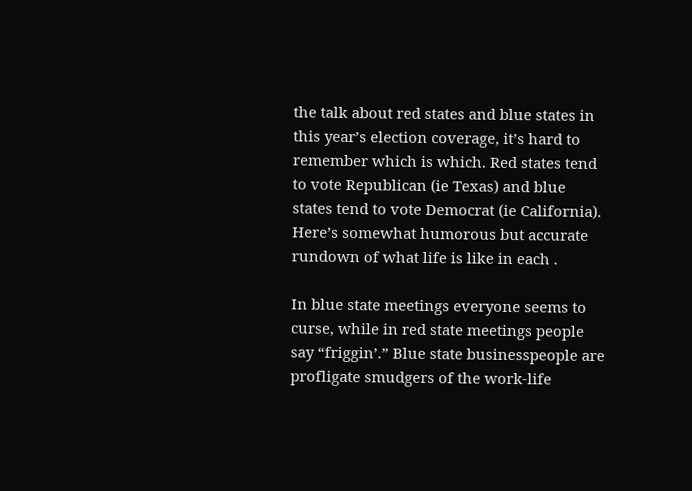the talk about red states and blue states in this year’s election coverage, it’s hard to remember which is which. Red states tend to vote Republican (ie Texas) and blue states tend to vote Democrat (ie California). Here’s somewhat humorous but accurate rundown of what life is like in each .

In blue state meetings everyone seems to curse, while in red state meetings people say “friggin’.” Blue state businesspeople are profligate smudgers of the work-life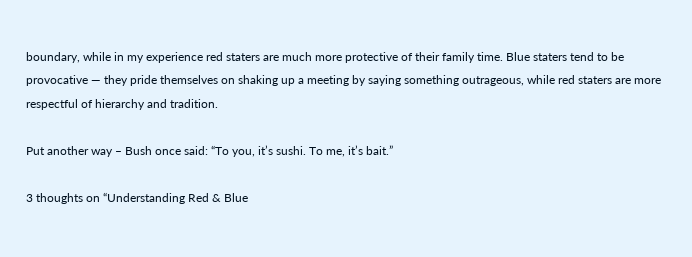boundary, while in my experience red staters are much more protective of their family time. Blue staters tend to be provocative — they pride themselves on shaking up a meeting by saying something outrageous, while red staters are more respectful of hierarchy and tradition.

Put another way – Bush once said: “To you, it’s sushi. To me, it’s bait.”

3 thoughts on “Understanding Red & Blue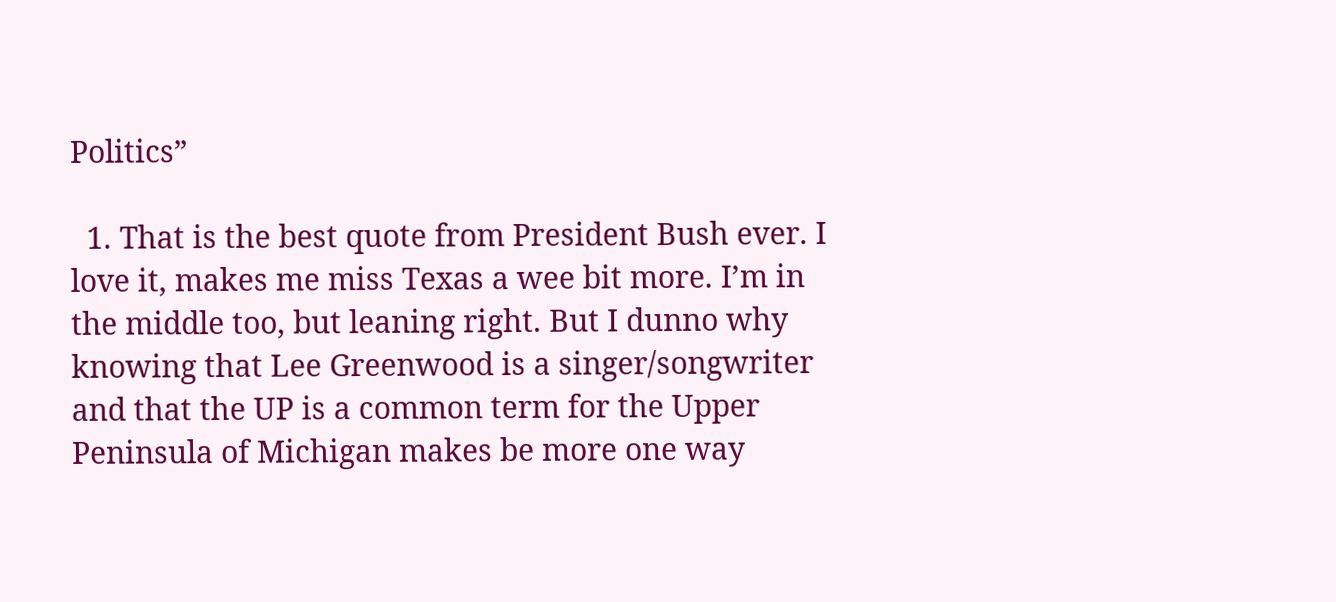Politics”

  1. That is the best quote from President Bush ever. I love it, makes me miss Texas a wee bit more. I’m in the middle too, but leaning right. But I dunno why knowing that Lee Greenwood is a singer/songwriter and that the UP is a common term for the Upper Peninsula of Michigan makes be more one way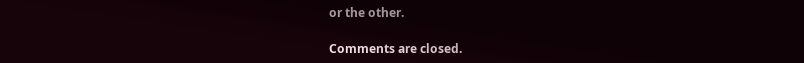or the other.

Comments are closed.